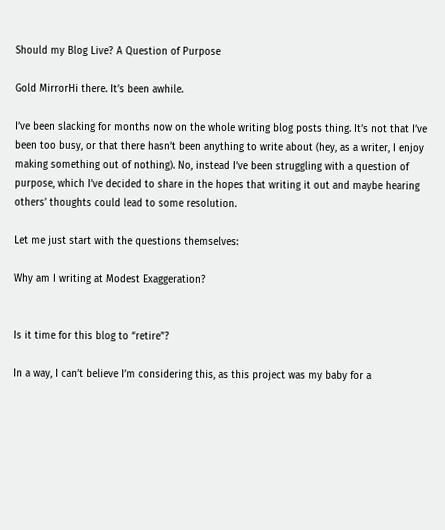Should my Blog Live? A Question of Purpose

Gold MirrorHi there. It’s been awhile.

I’ve been slacking for months now on the whole writing blog posts thing. It’s not that I’ve been too busy, or that there hasn’t been anything to write about (hey, as a writer, I enjoy making something out of nothing). No, instead I’ve been struggling with a question of purpose, which I’ve decided to share in the hopes that writing it out and maybe hearing others’ thoughts could lead to some resolution.

Let me just start with the questions themselves:

Why am I writing at Modest Exaggeration?


Is it time for this blog to “retire”?

In a way, I can’t believe I’m considering this, as this project was my baby for a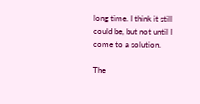long time. I think it still could be, but not until I come to a solution.

The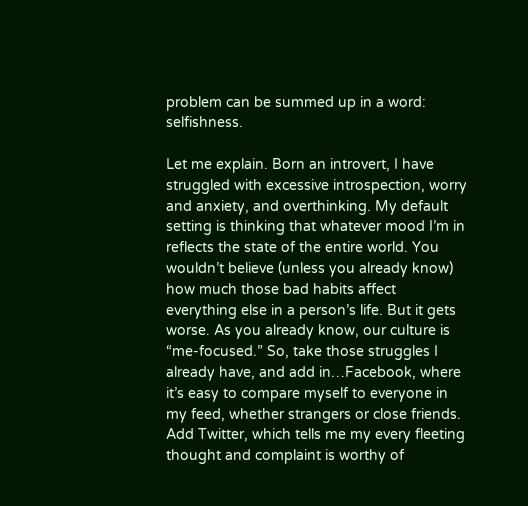problem can be summed up in a word: selfishness.

Let me explain. Born an introvert, I have struggled with excessive introspection, worry and anxiety, and overthinking. My default setting is thinking that whatever mood I’m in reflects the state of the entire world. You wouldn’t believe (unless you already know) how much those bad habits affect everything else in a person’s life. But it gets worse. As you already know, our culture is “me-focused.” So, take those struggles I already have, and add in…Facebook, where it’s easy to compare myself to everyone in my feed, whether strangers or close friends. Add Twitter, which tells me my every fleeting thought and complaint is worthy of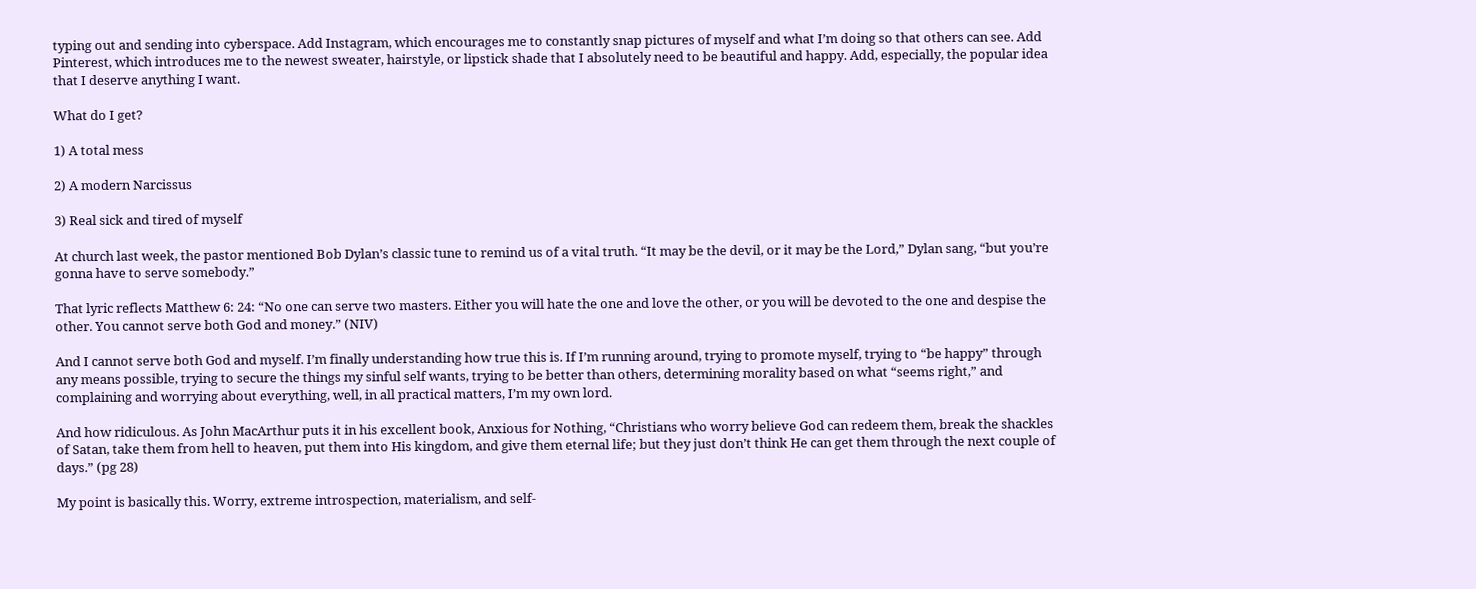typing out and sending into cyberspace. Add Instagram, which encourages me to constantly snap pictures of myself and what I’m doing so that others can see. Add Pinterest, which introduces me to the newest sweater, hairstyle, or lipstick shade that I absolutely need to be beautiful and happy. Add, especially, the popular idea that I deserve anything I want.

What do I get?

1) A total mess

2) A modern Narcissus

3) Real sick and tired of myself

At church last week, the pastor mentioned Bob Dylan’s classic tune to remind us of a vital truth. “It may be the devil, or it may be the Lord,” Dylan sang, “but you’re gonna have to serve somebody.”

That lyric reflects Matthew 6: 24: “No one can serve two masters. Either you will hate the one and love the other, or you will be devoted to the one and despise the other. You cannot serve both God and money.” (NIV)

And I cannot serve both God and myself. I’m finally understanding how true this is. If I’m running around, trying to promote myself, trying to “be happy” through any means possible, trying to secure the things my sinful self wants, trying to be better than others, determining morality based on what “seems right,” and complaining and worrying about everything, well, in all practical matters, I’m my own lord.

And how ridiculous. As John MacArthur puts it in his excellent book, Anxious for Nothing, “Christians who worry believe God can redeem them, break the shackles of Satan, take them from hell to heaven, put them into His kingdom, and give them eternal life; but they just don’t think He can get them through the next couple of days.” (pg 28)

My point is basically this. Worry, extreme introspection, materialism, and self-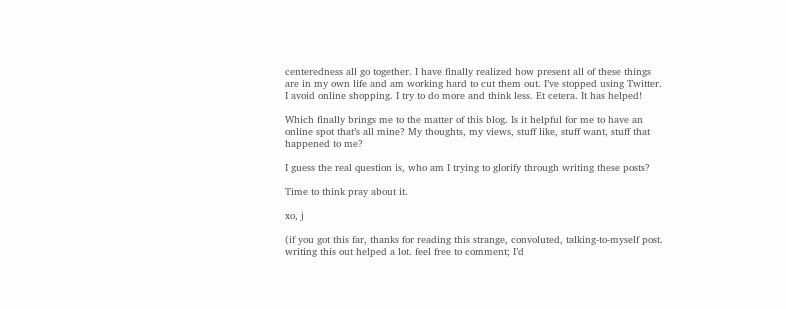centeredness all go together. I have finally realized how present all of these things are in my own life and am working hard to cut them out. I’ve stopped using Twitter. I avoid online shopping. I try to do more and think less. Et cetera. It has helped!

Which finally brings me to the matter of this blog. Is it helpful for me to have an online spot that’s all mine? My thoughts, my views, stuff like, stuff want, stuff that happened to me?

I guess the real question is, who am I trying to glorify through writing these posts?

Time to think pray about it.

xo, j

(if you got this far, thanks for reading this strange, convoluted, talking-to-myself post. writing this out helped a lot. feel free to comment; I’d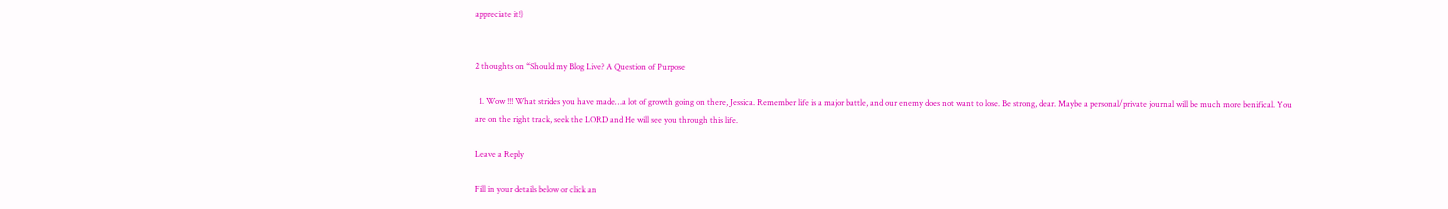appreciate it!)


2 thoughts on “Should my Blog Live? A Question of Purpose

  1. Wow !!! What strides you have made…a lot of growth going on there, Jessica. Remember life is a major battle, and our enemy does not want to lose. Be strong, dear. Maybe a personal/private journal will be much more benifical. You are on the right track, seek the LORD and He will see you through this life.

Leave a Reply

Fill in your details below or click an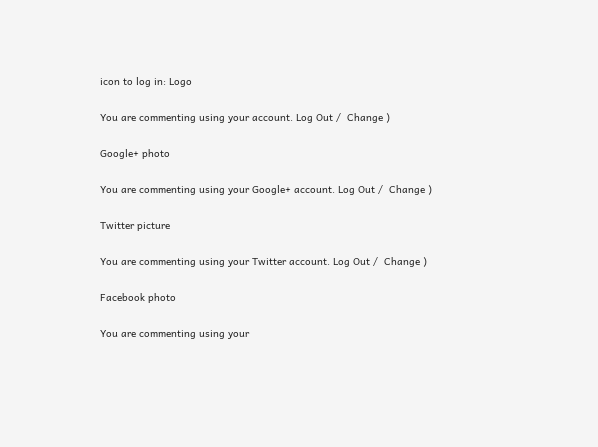icon to log in: Logo

You are commenting using your account. Log Out /  Change )

Google+ photo

You are commenting using your Google+ account. Log Out /  Change )

Twitter picture

You are commenting using your Twitter account. Log Out /  Change )

Facebook photo

You are commenting using your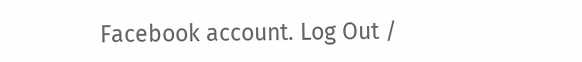Facebook account. Log Out /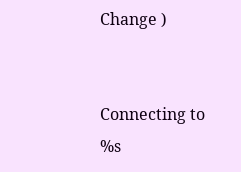Change )


Connecting to %s